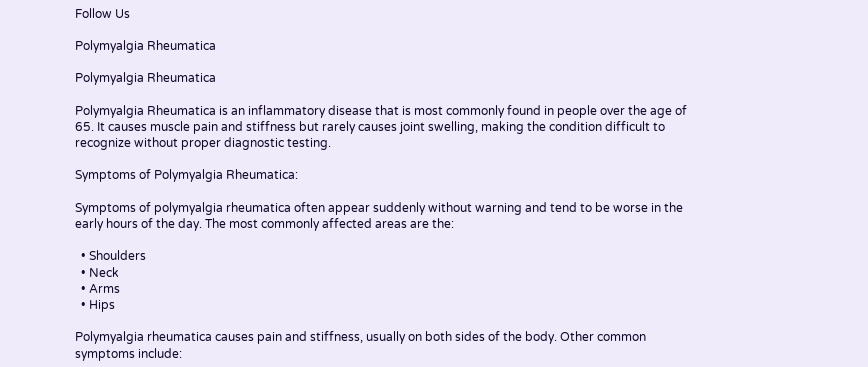Follow Us

Polymyalgia Rheumatica

Polymyalgia Rheumatica

Polymyalgia Rheumatica is an inflammatory disease that is most commonly found in people over the age of 65. It causes muscle pain and stiffness but rarely causes joint swelling, making the condition difficult to recognize without proper diagnostic testing.

Symptoms of Polymyalgia Rheumatica:

Symptoms of polymyalgia rheumatica often appear suddenly without warning and tend to be worse in the early hours of the day. The most commonly affected areas are the:

  • Shoulders
  • Neck
  • Arms
  • Hips

Polymyalgia rheumatica causes pain and stiffness, usually on both sides of the body. Other common symptoms include: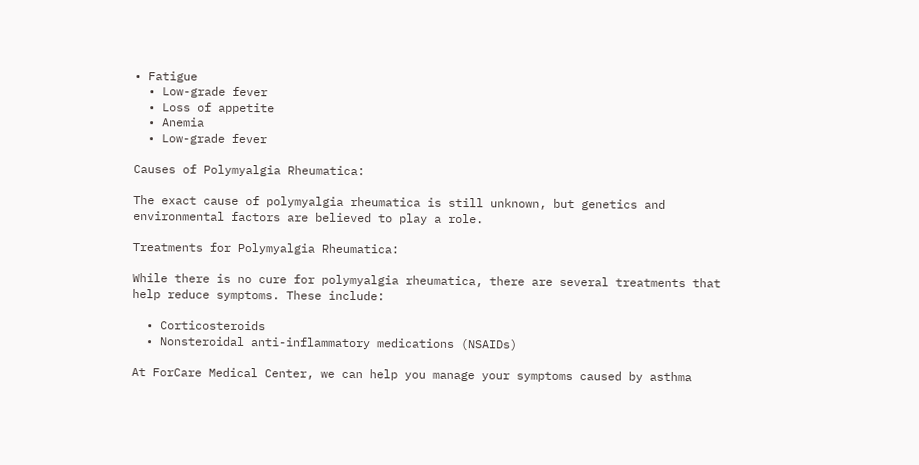• Fatigue
  • Low-grade fever
  • Loss of appetite
  • Anemia
  • Low-grade fever

Causes of Polymyalgia Rheumatica:

The exact cause of polymyalgia rheumatica is still unknown, but genetics and environmental factors are believed to play a role.

Treatments for Polymyalgia Rheumatica:

While there is no cure for polymyalgia rheumatica, there are several treatments that help reduce symptoms. These include:

  • Corticosteroids
  • Nonsteroidal anti-inflammatory medications (NSAIDs)

At ForCare Medical Center, we can help you manage your symptoms caused by asthma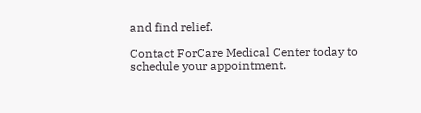and find relief.

Contact ForCare Medical Center today to schedule your appointment.